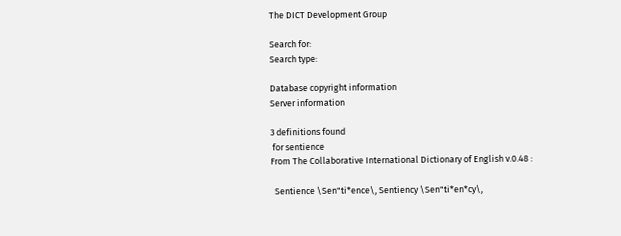The DICT Development Group

Search for:
Search type:

Database copyright information
Server information

3 definitions found
 for sentience
From The Collaborative International Dictionary of English v.0.48 :

  Sentience \Sen"ti*ence\, Sentiency \Sen"ti*en*cy\,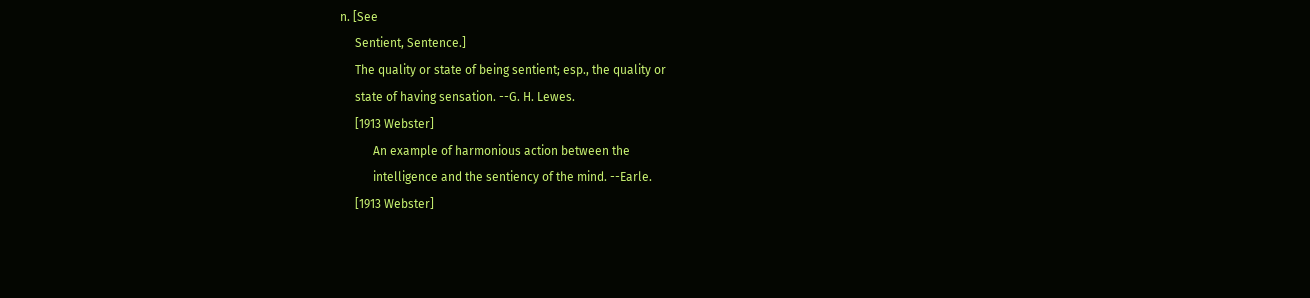n. [See
     Sentient, Sentence.]
     The quality or state of being sentient; esp., the quality or
     state of having sensation. --G. H. Lewes.
     [1913 Webster]
           An example of harmonious action between the
           intelligence and the sentiency of the mind. --Earle.
     [1913 Webster]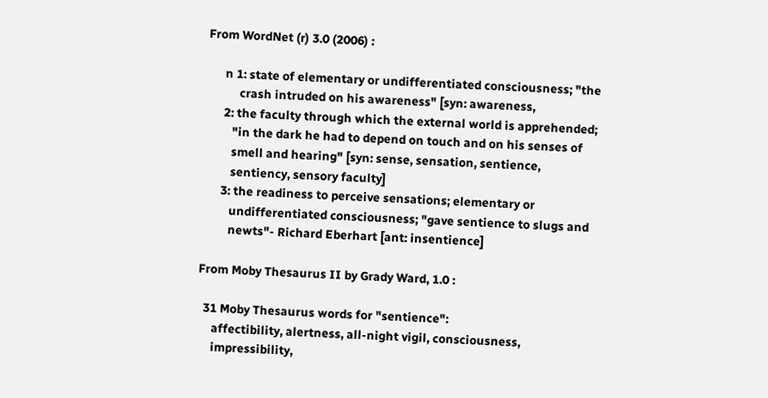From WordNet (r) 3.0 (2006) :

      n 1: state of elementary or undifferentiated consciousness; "the
           crash intruded on his awareness" [syn: awareness,
      2: the faculty through which the external world is apprehended;
         "in the dark he had to depend on touch and on his senses of
         smell and hearing" [syn: sense, sensation, sentience,
         sentiency, sensory faculty]
      3: the readiness to perceive sensations; elementary or
         undifferentiated consciousness; "gave sentience to slugs and
         newts"- Richard Eberhart [ant: insentience]

From Moby Thesaurus II by Grady Ward, 1.0 :

  31 Moby Thesaurus words for "sentience":
     affectibility, alertness, all-night vigil, consciousness,
     impressibility,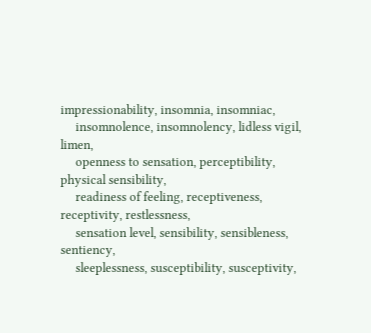impressionability, insomnia, insomniac,
     insomnolence, insomnolency, lidless vigil, limen,
     openness to sensation, perceptibility, physical sensibility,
     readiness of feeling, receptiveness, receptivity, restlessness,
     sensation level, sensibility, sensibleness, sentiency,
     sleeplessness, susceptibility, susceptivity,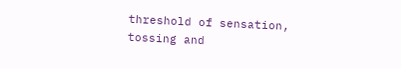threshold of sensation, tossing and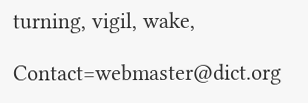turning, vigil, wake,

Contact=webmaster@dict.org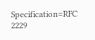Specification=RFC 2229